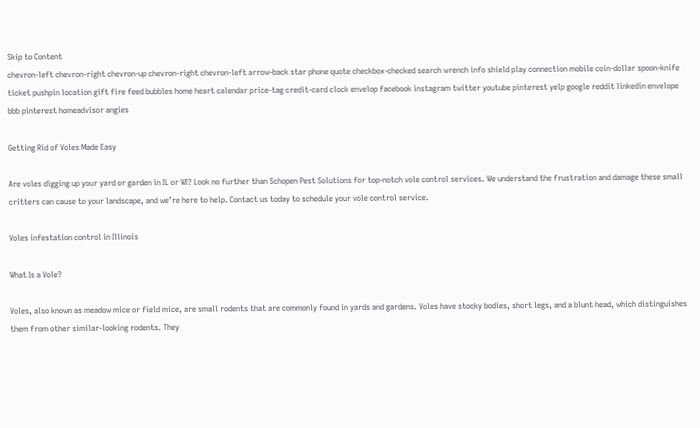Skip to Content
chevron-left chevron-right chevron-up chevron-right chevron-left arrow-back star phone quote checkbox-checked search wrench info shield play connection mobile coin-dollar spoon-knife ticket pushpin location gift fire feed bubbles home heart calendar price-tag credit-card clock envelop facebook instagram twitter youtube pinterest yelp google reddit linkedin envelope bbb pinterest homeadvisor angies

Getting Rid of Voles Made Easy

Are voles digging up your yard or garden in IL or WI? Look no further than Schopen Pest Solutions for top-notch vole control services. We understand the frustration and damage these small critters can cause to your landscape, and we’re here to help. Contact us today to schedule your vole control service.

Voles infestation control in Illinois

What Is a Vole?

Voles, also known as meadow mice or field mice, are small rodents that are commonly found in yards and gardens. Voles have stocky bodies, short legs, and a blunt head, which distinguishes them from other similar-looking rodents. They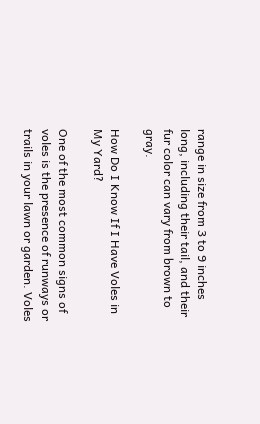range in size from 3 to 9 inches long, including their tail, and their fur color can vary from brown to gray.

How Do I Know If I Have Voles in My Yard?

One of the most common signs of voles is the presence of runways or trails in your lawn or garden. Voles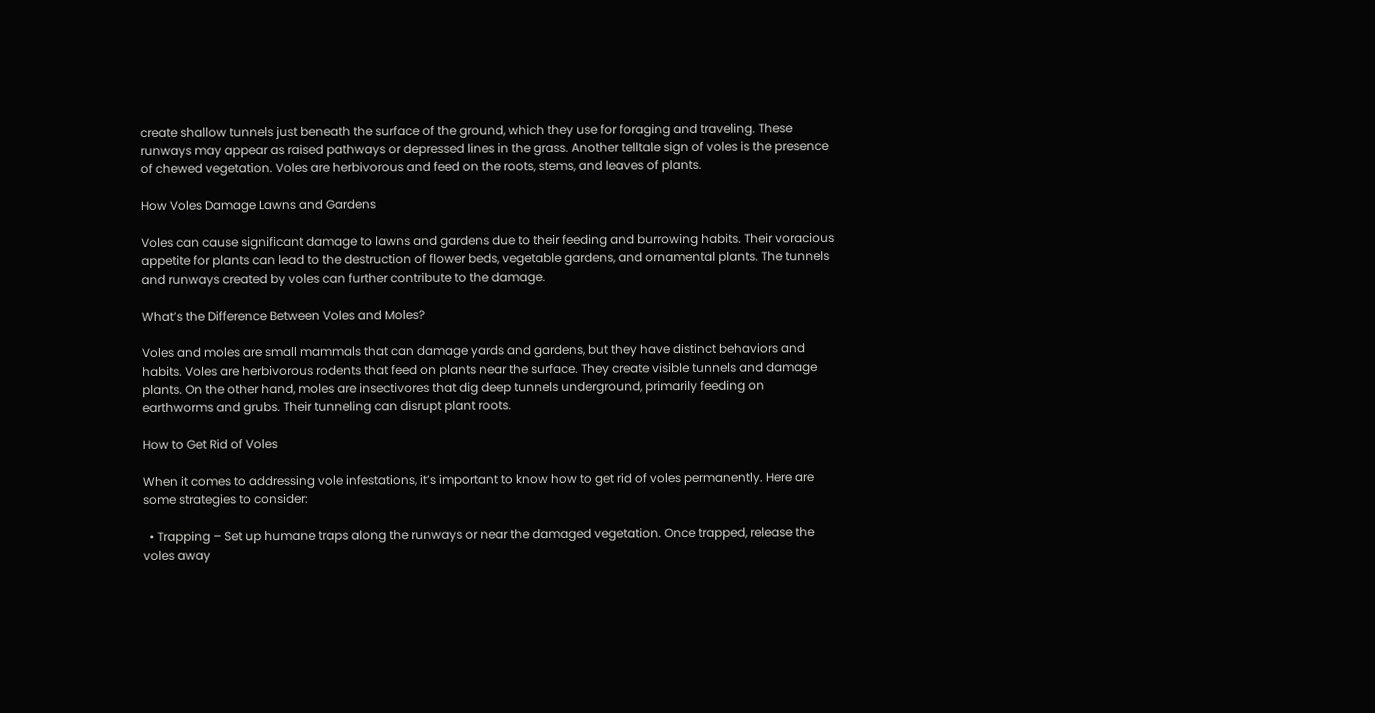create shallow tunnels just beneath the surface of the ground, which they use for foraging and traveling. These runways may appear as raised pathways or depressed lines in the grass. Another telltale sign of voles is the presence of chewed vegetation. Voles are herbivorous and feed on the roots, stems, and leaves of plants.

How Voles Damage Lawns and Gardens

Voles can cause significant damage to lawns and gardens due to their feeding and burrowing habits. Their voracious appetite for plants can lead to the destruction of flower beds, vegetable gardens, and ornamental plants. The tunnels and runways created by voles can further contribute to the damage.

What’s the Difference Between Voles and Moles?

Voles and moles are small mammals that can damage yards and gardens, but they have distinct behaviors and habits. Voles are herbivorous rodents that feed on plants near the surface. They create visible tunnels and damage plants. On the other hand, moles are insectivores that dig deep tunnels underground, primarily feeding on earthworms and grubs. Their tunneling can disrupt plant roots.

How to Get Rid of Voles

When it comes to addressing vole infestations, it’s important to know how to get rid of voles permanently. Here are some strategies to consider:

  • Trapping – Set up humane traps along the runways or near the damaged vegetation. Once trapped, release the voles away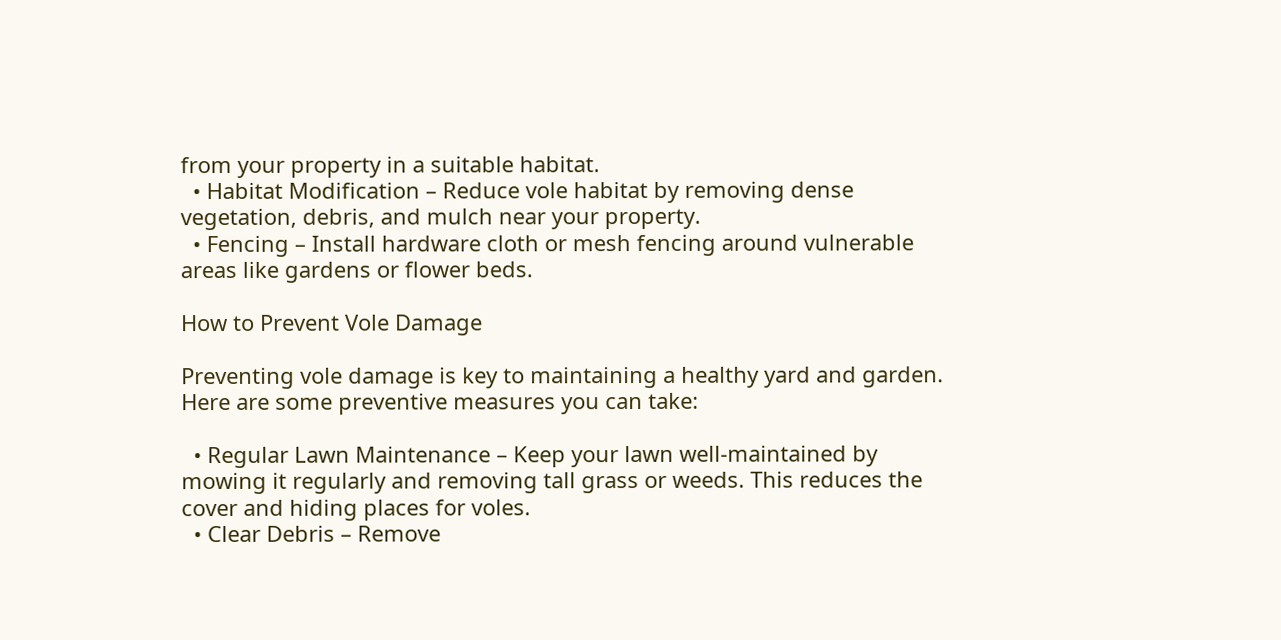from your property in a suitable habitat.
  • Habitat Modification – Reduce vole habitat by removing dense vegetation, debris, and mulch near your property.
  • Fencing – Install hardware cloth or mesh fencing around vulnerable areas like gardens or flower beds.

How to Prevent Vole Damage

Preventing vole damage is key to maintaining a healthy yard and garden. Here are some preventive measures you can take:

  • Regular Lawn Maintenance – Keep your lawn well-maintained by mowing it regularly and removing tall grass or weeds. This reduces the cover and hiding places for voles.
  • Clear Debris – Remove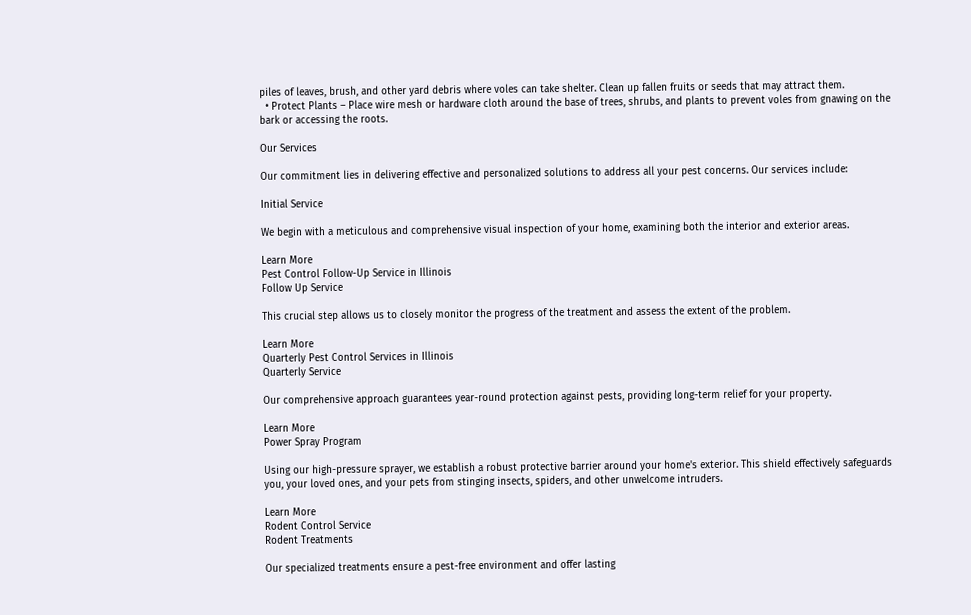piles of leaves, brush, and other yard debris where voles can take shelter. Clean up fallen fruits or seeds that may attract them.
  • Protect Plants – Place wire mesh or hardware cloth around the base of trees, shrubs, and plants to prevent voles from gnawing on the bark or accessing the roots.

Our Services

Our commitment lies in delivering effective and personalized solutions to address all your pest concerns. Our services include:

Initial Service

We begin with a meticulous and comprehensive visual inspection of your home, examining both the interior and exterior areas.

Learn More
Pest Control Follow-Up Service in Illinois
Follow Up Service

This crucial step allows us to closely monitor the progress of the treatment and assess the extent of the problem.

Learn More
Quarterly Pest Control Services in Illinois
Quarterly Service

Our comprehensive approach guarantees year-round protection against pests, providing long-term relief for your property.

Learn More
Power Spray Program

Using our high-pressure sprayer, we establish a robust protective barrier around your home's exterior. This shield effectively safeguards you, your loved ones, and your pets from stinging insects, spiders, and other unwelcome intruders.

Learn More
Rodent Control Service
Rodent Treatments

Our specialized treatments ensure a pest-free environment and offer lasting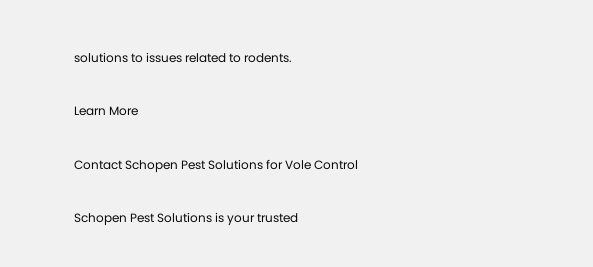solutions to issues related to rodents.

Learn More

Contact Schopen Pest Solutions for Vole Control

Schopen Pest Solutions is your trusted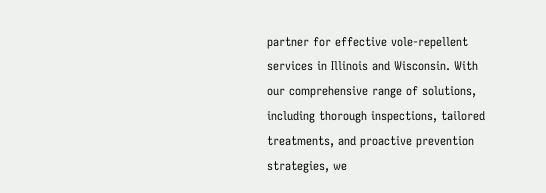partner for effective vole-repellent services in Illinois and Wisconsin. With our comprehensive range of solutions, including thorough inspections, tailored treatments, and proactive prevention strategies, we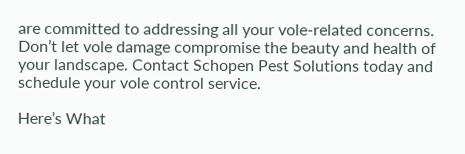are committed to addressing all your vole-related concerns. Don’t let vole damage compromise the beauty and health of your landscape. Contact Schopen Pest Solutions today and schedule your vole control service.

Here’s What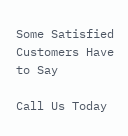Some Satisfied Customers Have to Say

Call Us Today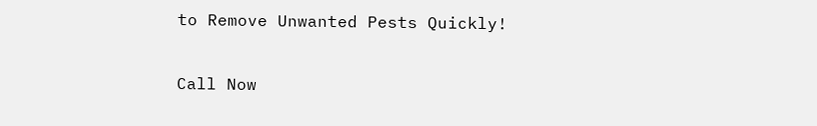to Remove Unwanted Pests Quickly!

Call Now